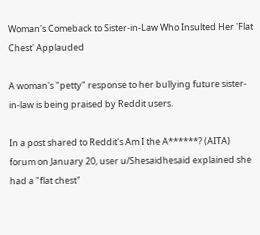Woman's Comeback to Sister-in-Law Who Insulted Her 'Flat Chest' Applauded

A woman's "petty" response to her bullying future sister-in-law is being praised by Reddit users.

In a post shared to Reddit's Am I the A******? (AITA) forum on January 20, user u/Shesaidhesaid explained she had a "flat chest"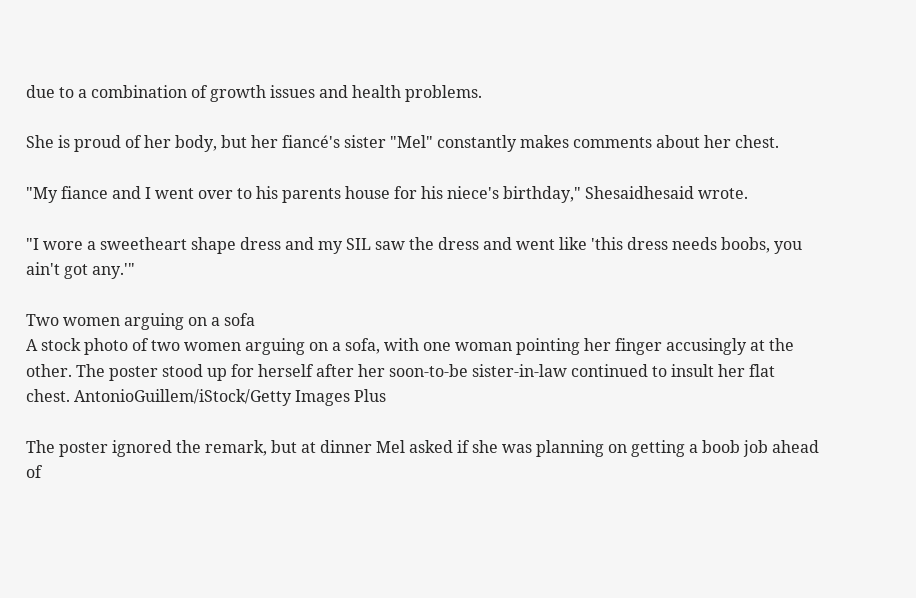due to a combination of growth issues and health problems.

She is proud of her body, but her fiancé's sister "Mel" constantly makes comments about her chest.

"My fiance and I went over to his parents house for his niece's birthday," Shesaidhesaid wrote.

"I wore a sweetheart shape dress and my SIL saw the dress and went like 'this dress needs boobs, you ain't got any.'"

Two women arguing on a sofa
A stock photo of two women arguing on a sofa, with one woman pointing her finger accusingly at the other. The poster stood up for herself after her soon-to-be sister-in-law continued to insult her flat chest. AntonioGuillem/iStock/Getty Images Plus

The poster ignored the remark, but at dinner Mel asked if she was planning on getting a boob job ahead of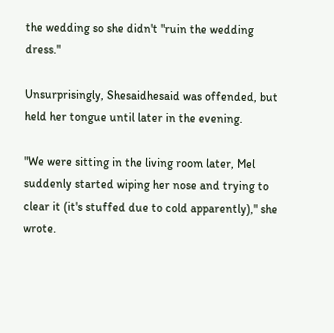the wedding so she didn't "ruin the wedding dress."

Unsurprisingly, Shesaidhesaid was offended, but held her tongue until later in the evening.

"We were sitting in the living room later, Mel suddenly started wiping her nose and trying to clear it (it's stuffed due to cold apparently)," she wrote.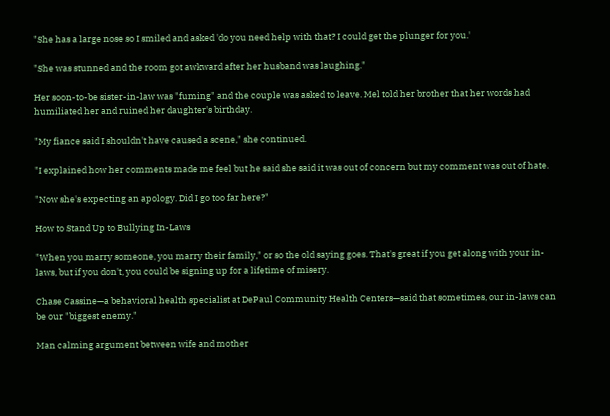"She has a large nose so I smiled and asked 'do you need help with that? I could get the plunger for you.'

"She was stunned and the room got awkward after her husband was laughing."

Her soon-to-be sister-in-law was "fuming" and the couple was asked to leave. Mel told her brother that her words had humiliated her and ruined her daughter's birthday.

"My fiance said I shouldn't have caused a scene," she continued.

"I explained how her comments made me feel but he said she said it was out of concern but my comment was out of hate.

"Now she's expecting an apology. Did I go too far here?"

How to Stand Up to Bullying In-Laws

"When you marry someone, you marry their family," or so the old saying goes. That's great if you get along with your in-laws, but if you don't, you could be signing up for a lifetime of misery.

Chase Cassine—a behavioral health specialist at DePaul Community Health Centers—said that sometimes, our in-laws can be our "biggest enemy."

Man calming argument between wife and mother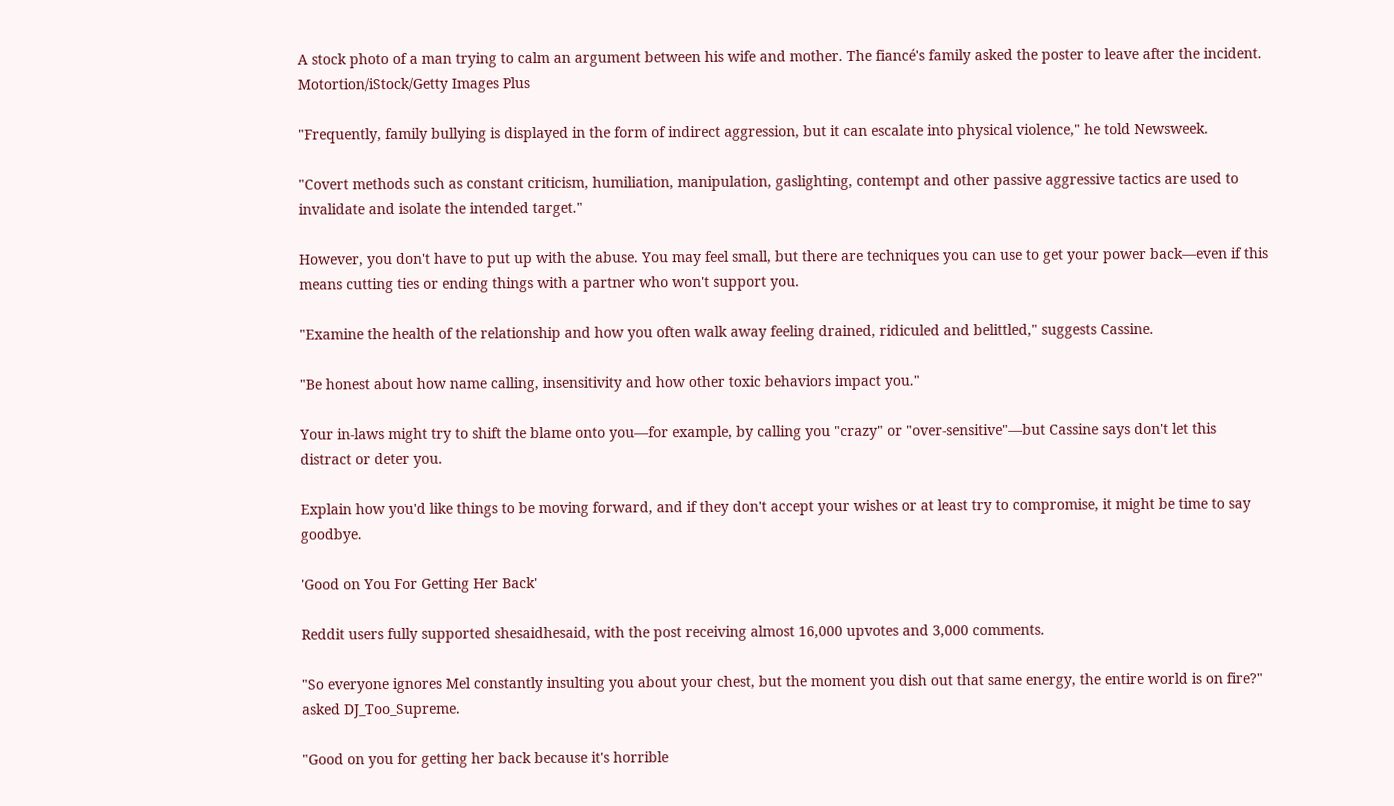A stock photo of a man trying to calm an argument between his wife and mother. The fiancé's family asked the poster to leave after the incident. Motortion/iStock/Getty Images Plus

"Frequently, family bullying is displayed in the form of indirect aggression, but it can escalate into physical violence," he told Newsweek.

"Covert methods such as constant criticism, humiliation, manipulation, gaslighting, contempt and other passive aggressive tactics are used to invalidate and isolate the intended target."

However, you don't have to put up with the abuse. You may feel small, but there are techniques you can use to get your power back—even if this means cutting ties or ending things with a partner who won't support you.

"Examine the health of the relationship and how you often walk away feeling drained, ridiculed and belittled," suggests Cassine.

"Be honest about how name calling, insensitivity and how other toxic behaviors impact you."

Your in-laws might try to shift the blame onto you—for example, by calling you "crazy" or "over-sensitive"—but Cassine says don't let this distract or deter you.

Explain how you'd like things to be moving forward, and if they don't accept your wishes or at least try to compromise, it might be time to say goodbye.

'Good on You For Getting Her Back'

Reddit users fully supported shesaidhesaid, with the post receiving almost 16,000 upvotes and 3,000 comments.

"So everyone ignores Mel constantly insulting you about your chest, but the moment you dish out that same energy, the entire world is on fire?" asked DJ_Too_Supreme.

"Good on you for getting her back because it's horrible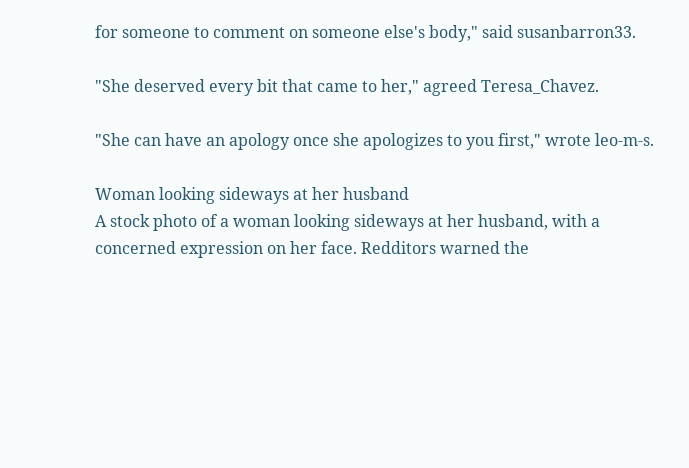for someone to comment on someone else's body," said susanbarron33.

"She deserved every bit that came to her," agreed Teresa_Chavez.

"She can have an apology once she apologizes to you first," wrote leo-m-s.

Woman looking sideways at her husband
A stock photo of a woman looking sideways at her husband, with a concerned expression on her face. Redditors warned the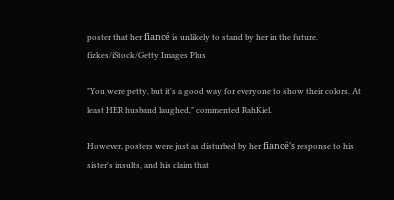poster that her fiancé is unlikely to stand by her in the future. fizkes/iStock/Getty Images Plus

"You were petty, but it's a good way for everyone to show their colors. At least HER husband laughed," commented RahKiel.

However, posters were just as disturbed by her fiancé's response to his sister's insults, and his claim that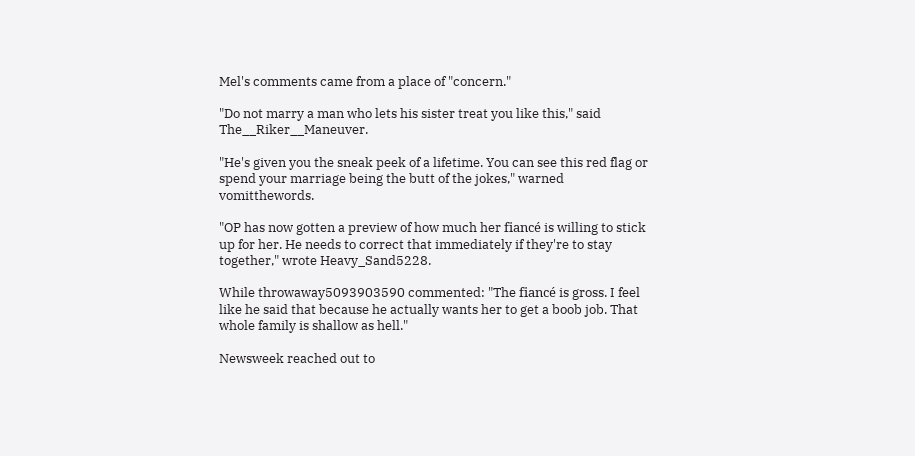Mel's comments came from a place of "concern."

"Do not marry a man who lets his sister treat you like this," said The__Riker__Maneuver.

"He's given you the sneak peek of a lifetime. You can see this red flag or spend your marriage being the butt of the jokes," warned vomitthewords.

"OP has now gotten a preview of how much her fiancé is willing to stick up for her. He needs to correct that immediately if they're to stay together," wrote Heavy_Sand5228.

While throwaway5093903590 commented: "The fiancé is gross. I feel like he said that because he actually wants her to get a boob job. That whole family is shallow as hell."

Newsweek reached out to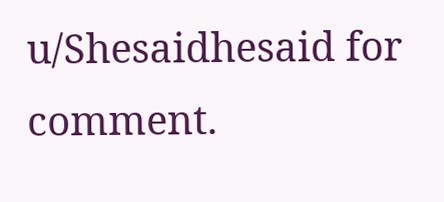u/Shesaidhesaid for comment.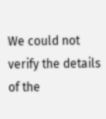We could not verify the details of the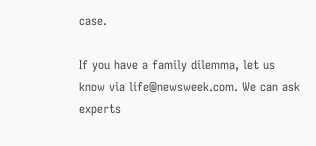case.

If you have a family dilemma, let us know via life@newsweek.com. We can ask experts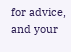for advice, and your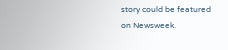story could be featured on Newsweek.